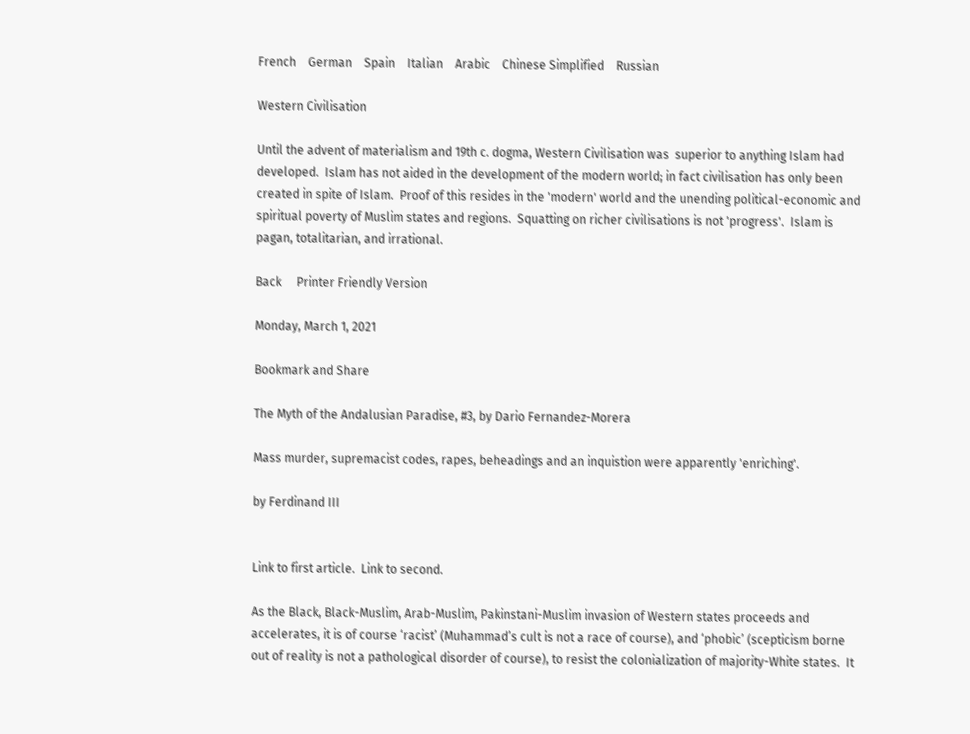French    German    Spain    Italian    Arabic    Chinese Simplified    Russian

Western Civilisation

Until the advent of materialism and 19th c. dogma, Western Civilisation was  superior to anything Islam had developed.  Islam has not aided in the development of the modern world; in fact civilisation has only been created in spite of Islam.  Proof of this resides in the 'modern' world and the unending political-economic and spiritual poverty of Muslim states and regions.  Squatting on richer civilisations is not 'progress'.  Islam is pagan, totalitarian, and irrational.

Back     Printer Friendly Version

Monday, March 1, 2021

Bookmark and Share

The Myth of the Andalusian Paradise, #3, by Dario Fernandez-Morera

Mass murder, supremacist codes, rapes, beheadings and an inquistion were apparently 'enriching'.

by Ferdinand III


Link to first article.  Link to second.

As the Black, Black-Muslim, Arab-Muslim, Pakinstani-Muslim invasion of Western states proceeds and accelerates, it is of course ‘racist’ (Muhammad’s cult is not a race of course), and ‘phobic’ (scepticism borne out of reality is not a pathological disorder of course), to resist the colonialization of majority-White states.  It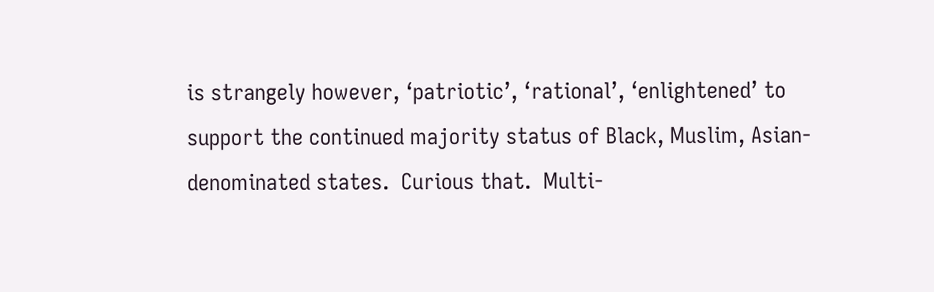is strangely however, ‘patriotic’, ‘rational’, ‘enlightened’ to support the continued majority status of Black, Muslim, Asian-denominated states.  Curious that.  Multi-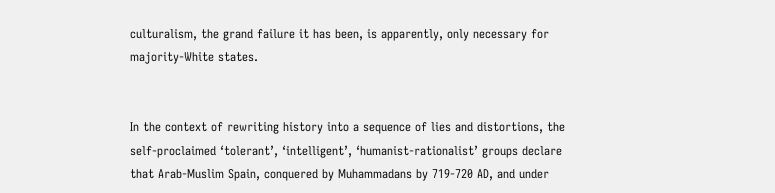culturalism, the grand failure it has been, is apparently, only necessary for majority-White states.


In the context of rewriting history into a sequence of lies and distortions, the self-proclaimed ‘tolerant’, ‘intelligent’, ‘humanist-rationalist’ groups declare that Arab-Muslim Spain, conquered by Muhammadans by 719-720 AD, and under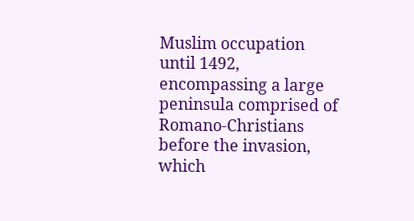Muslim occupation until 1492, encompassing a large peninsula comprised of Romano-Christians before the invasion, which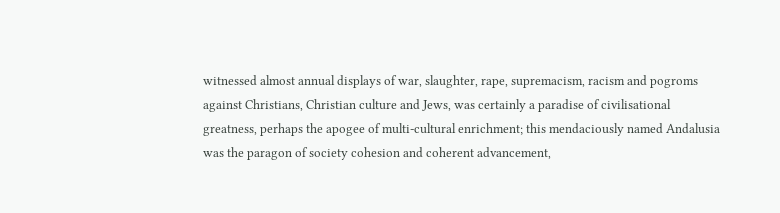witnessed almost annual displays of war, slaughter, rape, supremacism, racism and pogroms against Christians, Christian culture and Jews, was certainly a paradise of civilisational greatness, perhaps the apogee of multi-cultural enrichment; this mendaciously named Andalusia was the paragon of society cohesion and coherent advancement,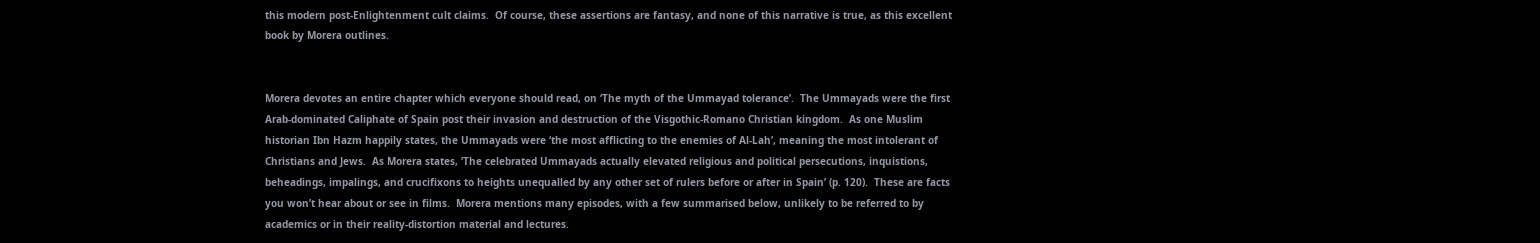this modern post-Enlightenment cult claims.  Of course, these assertions are fantasy, and none of this narrative is true, as this excellent book by Morera outlines.


Morera devotes an entire chapter which everyone should read, on ‘The myth of the Ummayad tolerance’.  The Ummayads were the first Arab-dominated Caliphate of Spain post their invasion and destruction of the Visgothic-Romano Christian kingdom.  As one Muslim historian Ibn Hazm happily states, the Ummayads were ‘the most afflicting to the enemies of Al-Lah’, meaning the most intolerant of Christians and Jews.  As Morera states, ‘The celebrated Ummayads actually elevated religious and political persecutions, inquistions, beheadings, impalings, and crucifixons to heights unequalled by any other set of rulers before or after in Spain’ (p. 120).  These are facts you won’t hear about or see in films.  Morera mentions many episodes, with a few summarised below, unlikely to be referred to by academics or in their reality-distortion material and lectures.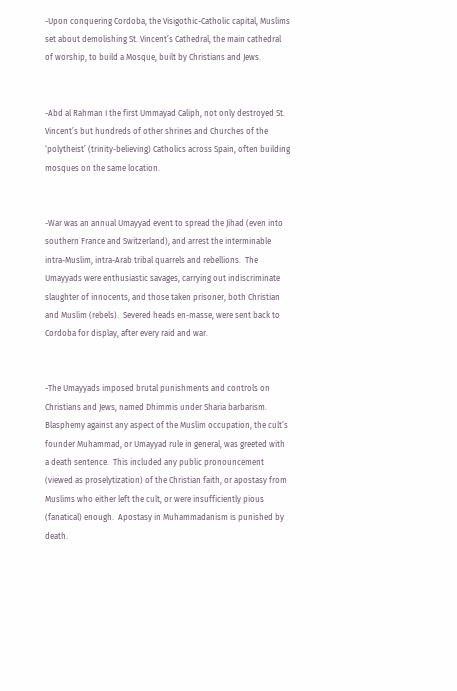-Upon conquering Cordoba, the Visigothic-Catholic capital, Muslims set about demolishing St. Vincent’s Cathedral, the main cathedral of worship, to build a Mosque, built by Christians and Jews.


-Abd al Rahman I the first Ummayad Caliph, not only destroyed St. Vincent’s but hundreds of other shrines and Churches of the ‘polytheist’ (trinity-believing) Catholics across Spain, often building mosques on the same location.


-War was an annual Umayyad event to spread the Jihad (even into southern France and Switzerland), and arrest the interminable intra-Muslim, intra-Arab tribal quarrels and rebellions.  The Umayyads were enthusiastic savages, carrying out indiscriminate slaughter of innocents, and those taken prisoner, both Christian and Muslim (rebels).  Severed heads en-masse, were sent back to Cordoba for display, after every raid and war.


-The Umayyads imposed brutal punishments and controls on Christians and Jews, named Dhimmis under Sharia barbarism.  Blasphemy against any aspect of the Muslim occupation, the cult’s founder Muhammad, or Umayyad rule in general, was greeted with a death sentence.  This included any public pronouncement (viewed as proselytization) of the Christian faith, or apostasy from Muslims who either left the cult, or were insufficiently pious (fanatical) enough.  Apostasy in Muhammadanism is punished by death.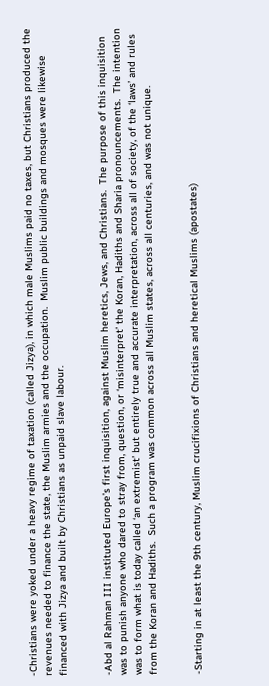-Christians were yoked under a heavy regime of taxation (called Jizya), in which male Muslims paid no taxes, but Christians produced the revenues needed to finance the state, the Muslim armies and the occupation.  Muslim public buildings and mosques were likewise financed with Jizya and built by Christians as unpaid slave labour.


-Abd al Rahman III instituted Europe’s first inquisition, against Muslim heretics, Jews, and Christians.  The purpose of this inquisition was to punish anyone who dared to stray from, question, or ‘misinterpret’ the Koran, Hadiths and Sharia pronouncements.  The intention was to form what is today called ‘an extremist’ but entirely true and accurate interpretation, across all of society, of the ‘laws’ and rules from the Koran and Hadiths.  Such a program was common across all Muslim states, across all centuries, and was not unique.


-Starting in at least the 9th century, Muslim crucifixions of Christians and heretical Muslims (apostates)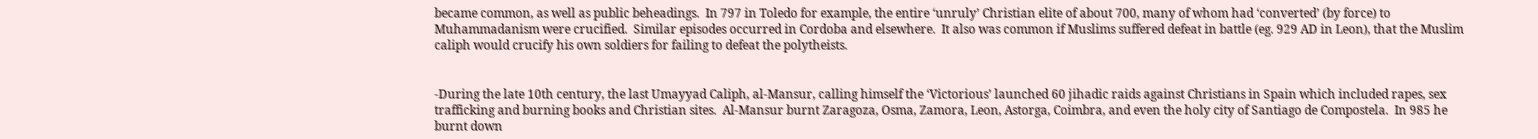became common, as well as public beheadings.  In 797 in Toledo for example, the entire ‘unruly’ Christian elite of about 700, many of whom had ‘converted’ (by force) to Muhammadanism were crucified.  Similar episodes occurred in Cordoba and elsewhere.  It also was common if Muslims suffered defeat in battle (eg. 929 AD in Leon), that the Muslim caliph would crucify his own soldiers for failing to defeat the polytheists.


-During the late 10th century, the last Umayyad Caliph, al-Mansur, calling himself the ‘Victorious’ launched 60 jihadic raids against Christians in Spain which included rapes, sex trafficking and burning books and Christian sites.  Al-Mansur burnt Zaragoza, Osma, Zamora, Leon, Astorga, Coimbra, and even the holy city of Santiago de Compostela.  In 985 he burnt down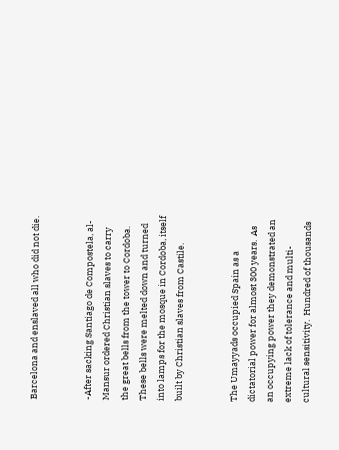Barcelona and enslaved all who did not die.


-After sacking Santiago de Compostela, al-Mansur ordered Christian slaves to carry the great bells from the tower to Cordoba.  These bells were melted down and turned into lamps for the mosque in Cordoba, itself built by Christian slaves from Castile.


The Umayyads occupied Spain as a dictatorial power for almost 300 years.  As an occupying power they demonstrated an extreme lack of tolerance and multi-cultural sensitivity.  Hundred of thousands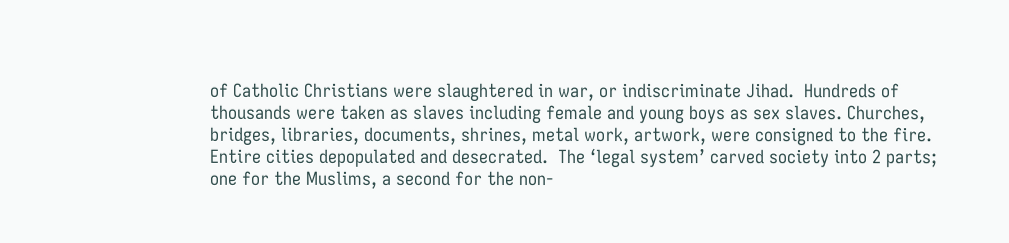of Catholic Christians were slaughtered in war, or indiscriminate Jihad.  Hundreds of thousands were taken as slaves including female and young boys as sex slaves. Churches, bridges, libraries, documents, shrines, metal work, artwork, were consigned to the fire.  Entire cities depopulated and desecrated.  The ‘legal system’ carved society into 2 parts; one for the Muslims, a second for the non-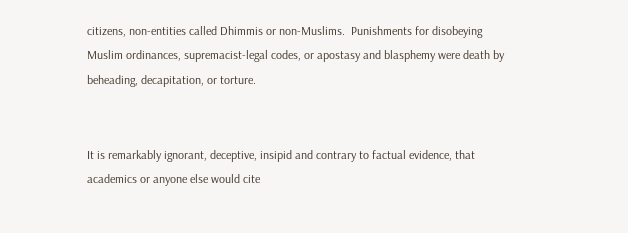citizens, non-entities called Dhimmis or non-Muslims.  Punishments for disobeying Muslim ordinances, supremacist-legal codes, or apostasy and blasphemy were death by beheading, decapitation, or torture.


It is remarkably ignorant, deceptive, insipid and contrary to factual evidence, that academics or anyone else would cite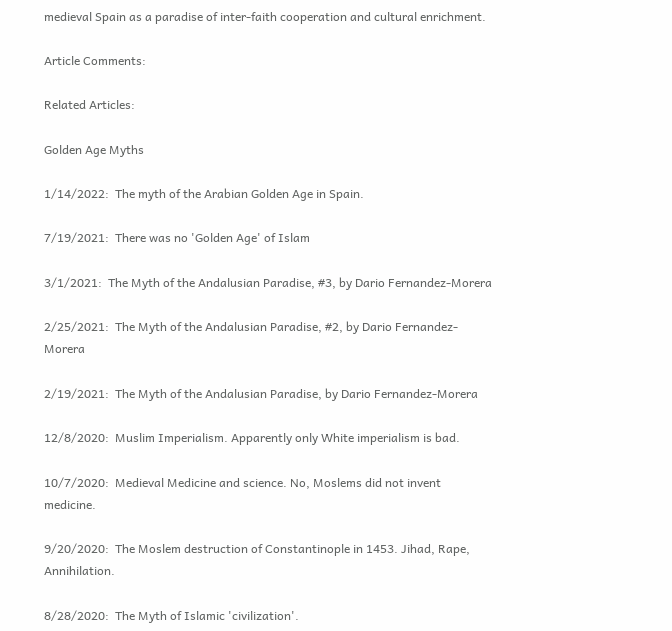medieval Spain as a paradise of inter-faith cooperation and cultural enrichment.

Article Comments:

Related Articles:

Golden Age Myths

1/14/2022:  The myth of the Arabian Golden Age in Spain.

7/19/2021:  There was no 'Golden Age' of Islam

3/1/2021:  The Myth of the Andalusian Paradise, #3, by Dario Fernandez-Morera

2/25/2021:  The Myth of the Andalusian Paradise, #2, by Dario Fernandez-Morera

2/19/2021:  The Myth of the Andalusian Paradise, by Dario Fernandez-Morera

12/8/2020:  Muslim Imperialism. Apparently only White imperialism is bad.

10/7/2020:  Medieval Medicine and science. No, Moslems did not invent medicine.

9/20/2020:  The Moslem destruction of Constantinople in 1453. Jihad, Rape, Annihilation.

8/28/2020:  The Myth of Islamic 'civilization'.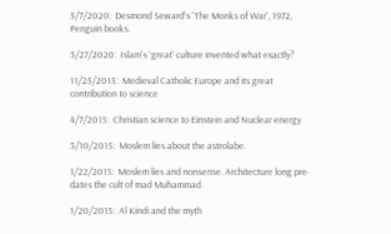5/7/2020:  Desmond Seward's 'The Monks of War', 1972, Penguin books.

3/27/2020:  Islam's 'great' culture invented what exactly?

11/25/2015:  Medieval Catholic Europe and its great contribution to science

4/7/2015:  Christian science to Einstein and Nuclear energy

3/10/2015:  Moslem lies about the astrolabe.

1/22/2015:  Moslem lies and nonsense. Architecture long pre-dates the cult of mad Muhammad.

1/20/2015:  Al Kindi and the myth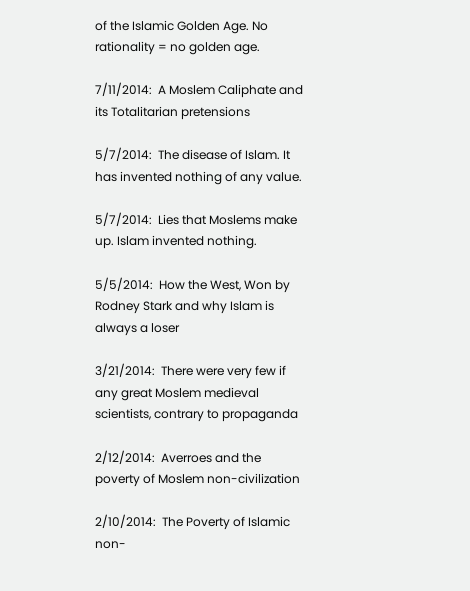of the Islamic Golden Age. No rationality = no golden age.

7/11/2014:  A Moslem Caliphate and its Totalitarian pretensions

5/7/2014:  The disease of Islam. It has invented nothing of any value.

5/7/2014:  Lies that Moslems make up. Islam invented nothing.

5/5/2014:  How the West, Won by Rodney Stark and why Islam is always a loser

3/21/2014:  There were very few if any great Moslem medieval scientists, contrary to propaganda

2/12/2014:  Averroes and the poverty of Moslem non-civilization

2/10/2014:  The Poverty of Islamic non-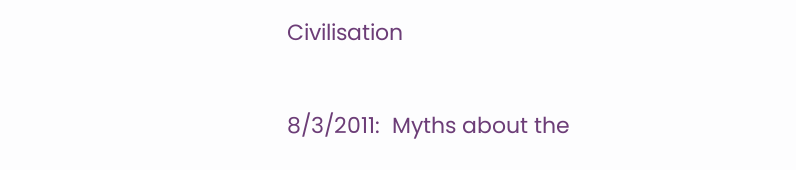Civilisation

8/3/2011:  Myths about the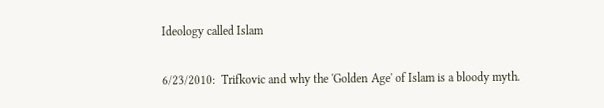Ideology called Islam

6/23/2010:  Trifkovic and why the 'Golden Age' of Islam is a bloody myth.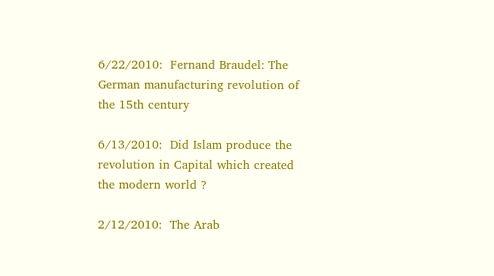6/22/2010:  Fernand Braudel: The German manufacturing revolution of the 15th century

6/13/2010:  Did Islam produce the revolution in Capital which created the modern world ?

2/12/2010:  The Arab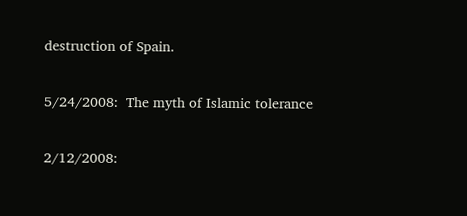destruction of Spain.

5/24/2008:  The myth of Islamic tolerance

2/12/2008: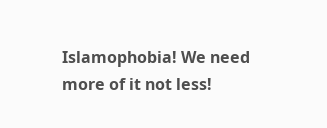Islamophobia! We need more of it not less!